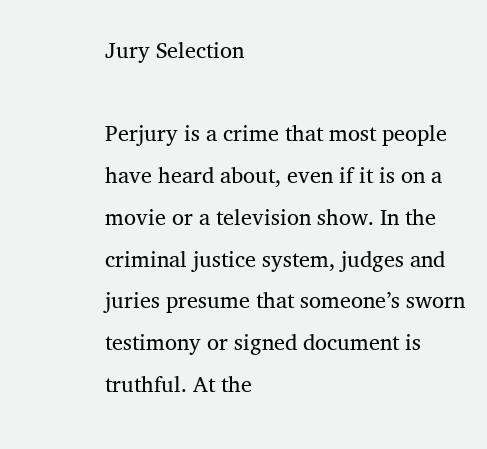Jury Selection

Perjury is a crime that most people have heard about, even if it is on a movie or a television show. In the criminal justice system, judges and juries presume that someone’s sworn testimony or signed document is truthful. At the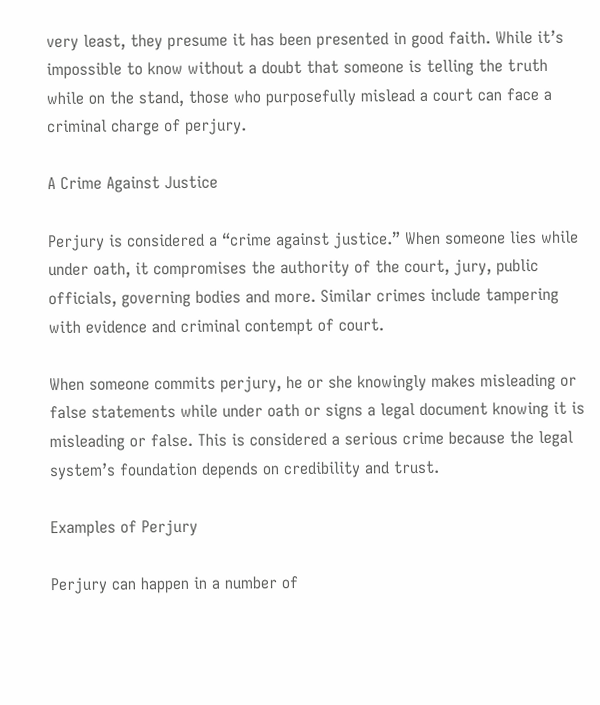very least, they presume it has been presented in good faith. While it’s impossible to know without a doubt that someone is telling the truth while on the stand, those who purposefully mislead a court can face a criminal charge of perjury.

A Crime Against Justice

Perjury is considered a “crime against justice.” When someone lies while under oath, it compromises the authority of the court, jury, public officials, governing bodies and more. Similar crimes include tampering with evidence and criminal contempt of court.

When someone commits perjury, he or she knowingly makes misleading or false statements while under oath or signs a legal document knowing it is misleading or false. This is considered a serious crime because the legal system’s foundation depends on credibility and trust.

Examples of Perjury

Perjury can happen in a number of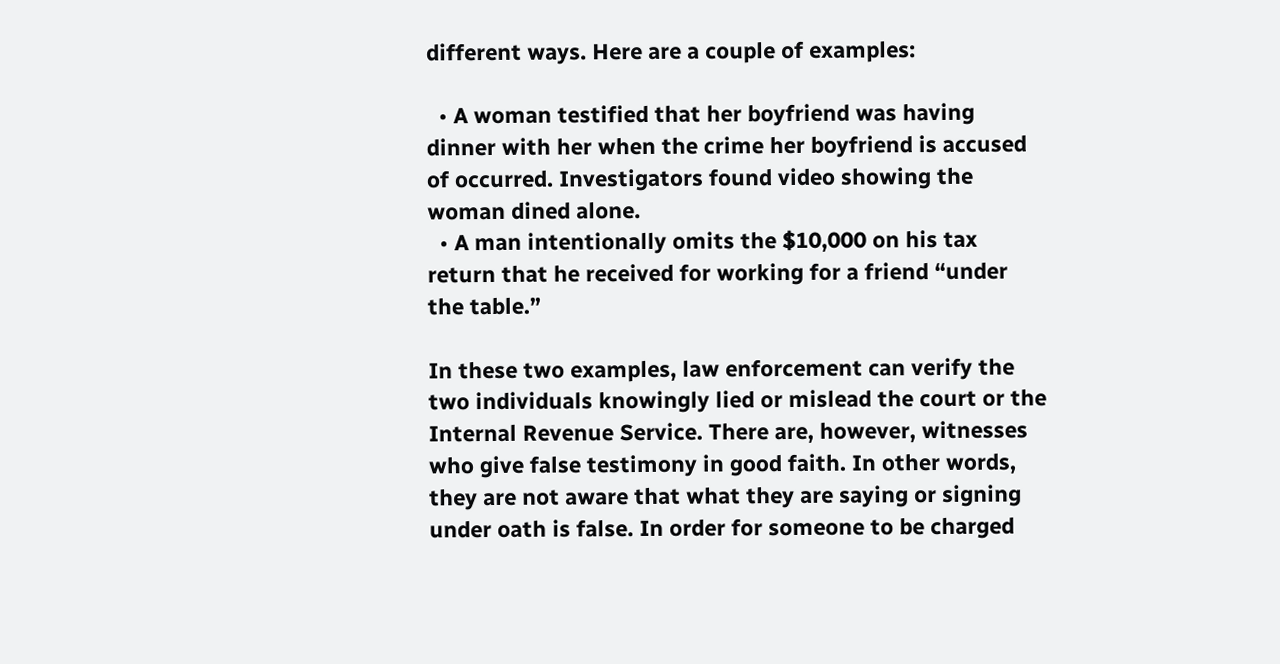different ways. Here are a couple of examples:

  • A woman testified that her boyfriend was having dinner with her when the crime her boyfriend is accused of occurred. Investigators found video showing the woman dined alone.
  • A man intentionally omits the $10,000 on his tax return that he received for working for a friend “under the table.”

In these two examples, law enforcement can verify the two individuals knowingly lied or mislead the court or the Internal Revenue Service. There are, however, witnesses who give false testimony in good faith. In other words, they are not aware that what they are saying or signing under oath is false. In order for someone to be charged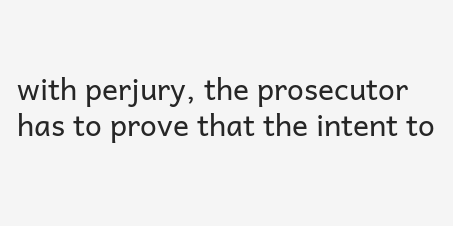with perjury, the prosecutor has to prove that the intent to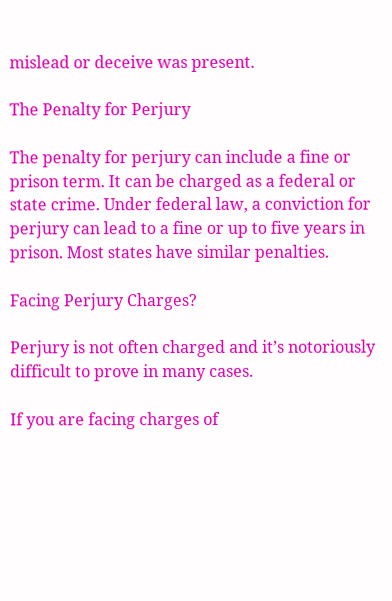mislead or deceive was present.

The Penalty for Perjury

The penalty for perjury can include a fine or prison term. It can be charged as a federal or state crime. Under federal law, a conviction for perjury can lead to a fine or up to five years in prison. Most states have similar penalties.

Facing Perjury Charges?

Perjury is not often charged and it’s notoriously difficult to prove in many cases.

If you are facing charges of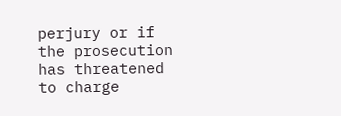perjury or if the prosecution has threatened to charge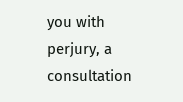you with perjury, a consultation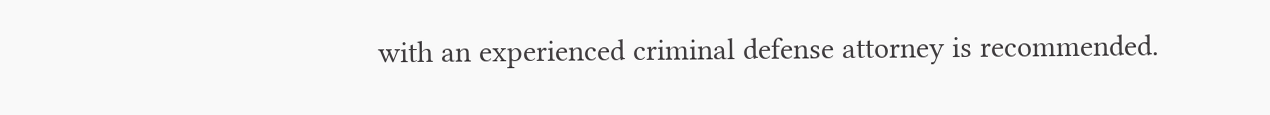with an experienced criminal defense attorney is recommended.